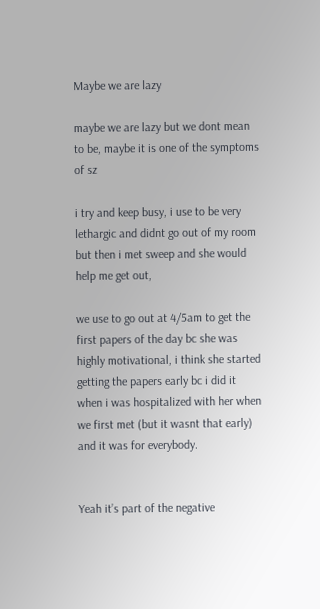Maybe we are lazy

maybe we are lazy but we dont mean to be, maybe it is one of the symptoms of sz

i try and keep busy, i use to be very lethargic and didnt go out of my room but then i met sweep and she would help me get out,

we use to go out at 4/5am to get the first papers of the day bc she was highly motivational, i think she started getting the papers early bc i did it when i was hospitalized with her when we first met (but it wasnt that early) and it was for everybody.


Yeah it’s part of the negative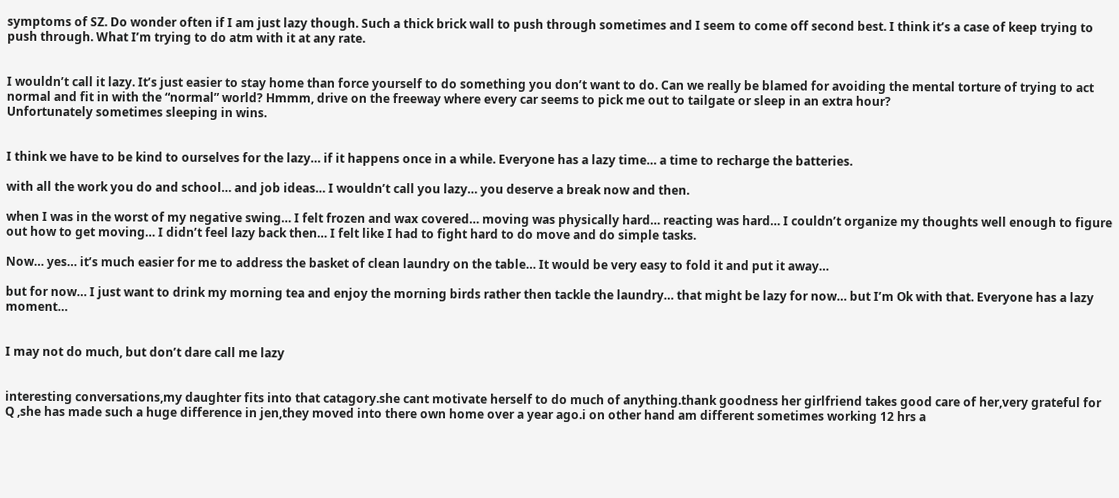symptoms of SZ. Do wonder often if I am just lazy though. Such a thick brick wall to push through sometimes and I seem to come off second best. I think it’s a case of keep trying to push through. What I’m trying to do atm with it at any rate.


I wouldn’t call it lazy. It’s just easier to stay home than force yourself to do something you don’t want to do. Can we really be blamed for avoiding the mental torture of trying to act normal and fit in with the “normal” world? Hmmm, drive on the freeway where every car seems to pick me out to tailgate or sleep in an extra hour?
Unfortunately sometimes sleeping in wins.


I think we have to be kind to ourselves for the lazy… if it happens once in a while. Everyone has a lazy time… a time to recharge the batteries.

with all the work you do and school… and job ideas… I wouldn’t call you lazy… you deserve a break now and then.

when I was in the worst of my negative swing… I felt frozen and wax covered… moving was physically hard… reacting was hard… I couldn’t organize my thoughts well enough to figure out how to get moving… I didn’t feel lazy back then… I felt like I had to fight hard to do move and do simple tasks.

Now… yes… it’s much easier for me to address the basket of clean laundry on the table… It would be very easy to fold it and put it away…

but for now… I just want to drink my morning tea and enjoy the morning birds rather then tackle the laundry… that might be lazy for now… but I’m Ok with that. Everyone has a lazy moment…


I may not do much, but don’t dare call me lazy


interesting conversations,my daughter fits into that catagory.she cant motivate herself to do much of anything.thank goodness her girlfriend takes good care of her,very grateful for Q ,she has made such a huge difference in jen,they moved into there own home over a year ago.i on other hand am different sometimes working 12 hrs a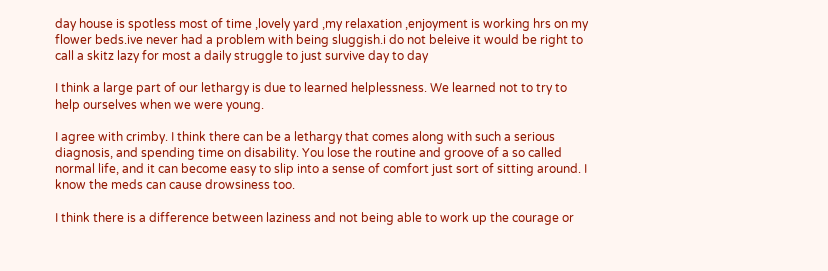day house is spotless most of time ,lovely yard ,my relaxation ,enjoyment is working hrs on my flower beds.ive never had a problem with being sluggish.i do not beleive it would be right to call a skitz lazy for most a daily struggle to just survive day to day

I think a large part of our lethargy is due to learned helplessness. We learned not to try to help ourselves when we were young.

I agree with crimby. I think there can be a lethargy that comes along with such a serious diagnosis, and spending time on disability. You lose the routine and groove of a so called normal life, and it can become easy to slip into a sense of comfort just sort of sitting around. I know the meds can cause drowsiness too.

I think there is a difference between laziness and not being able to work up the courage or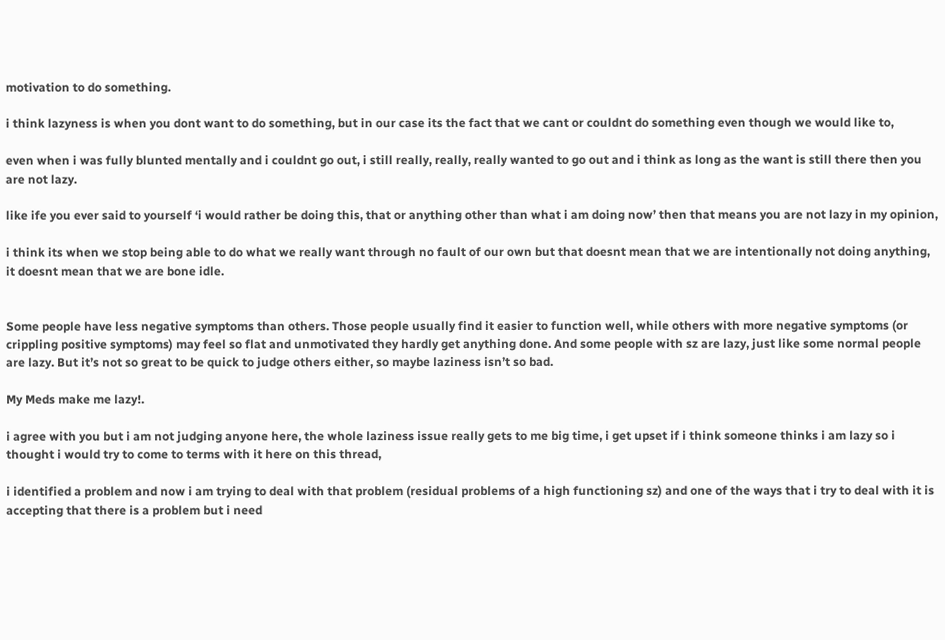motivation to do something.

i think lazyness is when you dont want to do something, but in our case its the fact that we cant or couldnt do something even though we would like to,

even when i was fully blunted mentally and i couldnt go out, i still really, really, really wanted to go out and i think as long as the want is still there then you are not lazy.

like ife you ever said to yourself ‘i would rather be doing this, that or anything other than what i am doing now’ then that means you are not lazy in my opinion,

i think its when we stop being able to do what we really want through no fault of our own but that doesnt mean that we are intentionally not doing anything, it doesnt mean that we are bone idle.


Some people have less negative symptoms than others. Those people usually find it easier to function well, while others with more negative symptoms (or crippling positive symptoms) may feel so flat and unmotivated they hardly get anything done. And some people with sz are lazy, just like some normal people are lazy. But it’s not so great to be quick to judge others either, so maybe laziness isn’t so bad.

My Meds make me lazy!.

i agree with you but i am not judging anyone here, the whole laziness issue really gets to me big time, i get upset if i think someone thinks i am lazy so i thought i would try to come to terms with it here on this thread,

i identified a problem and now i am trying to deal with that problem (residual problems of a high functioning sz) and one of the ways that i try to deal with it is accepting that there is a problem but i need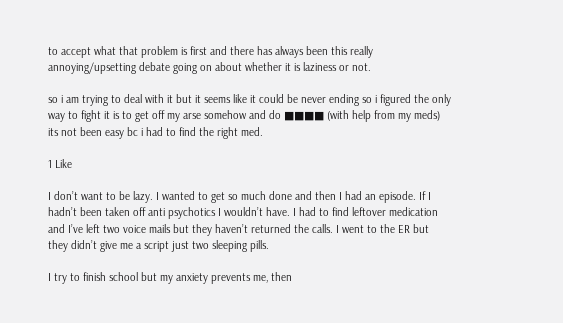to accept what that problem is first and there has always been this really annoying/upsetting debate going on about whether it is laziness or not.

so i am trying to deal with it but it seems like it could be never ending so i figured the only way to fight it is to get off my arse somehow and do ■■■■ (with help from my meds) its not been easy bc i had to find the right med.

1 Like

I don’t want to be lazy. I wanted to get so much done and then I had an episode. If I hadn’t been taken off anti psychotics I wouldn’t have. I had to find leftover medication and I’ve left two voice mails but they haven’t returned the calls. I went to the ER but they didn’t give me a script just two sleeping pills.

I try to finish school but my anxiety prevents me, then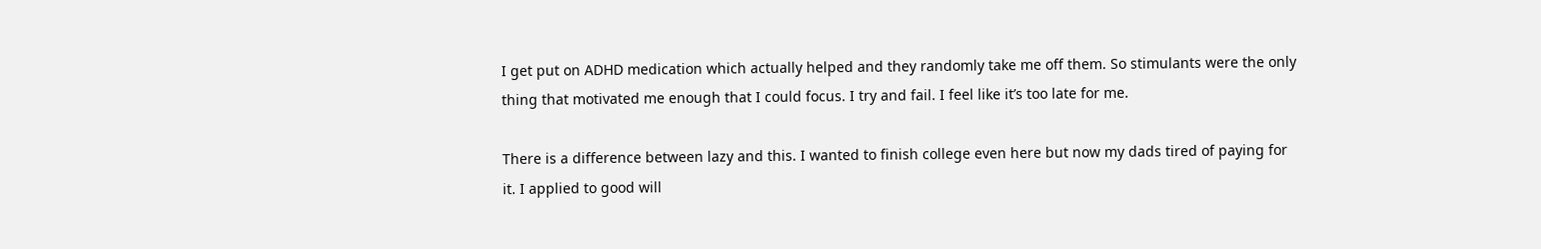I get put on ADHD medication which actually helped and they randomly take me off them. So stimulants were the only thing that motivated me enough that I could focus. I try and fail. I feel like it’s too late for me.

There is a difference between lazy and this. I wanted to finish college even here but now my dads tired of paying for it. I applied to good will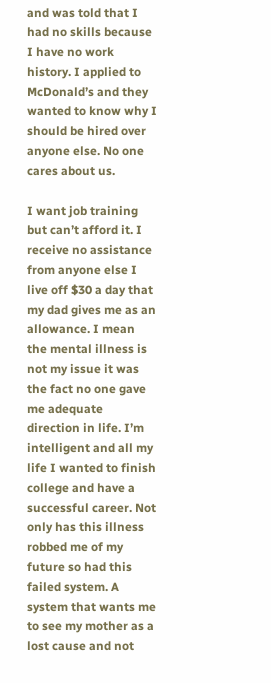and was told that I had no skills because I have no work history. I applied to McDonald’s and they wanted to know why I should be hired over anyone else. No one cares about us.

I want job training but can’t afford it. I receive no assistance from anyone else I live off $30 a day that my dad gives me as an allowance. I mean the mental illness is not my issue it was the fact no one gave me adequate direction in life. I’m intelligent and all my life I wanted to finish college and have a successful career. Not only has this illness robbed me of my future so had this failed system. A system that wants me to see my mother as a lost cause and not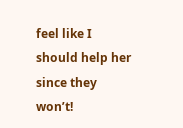feel like I should help her since they won’t!